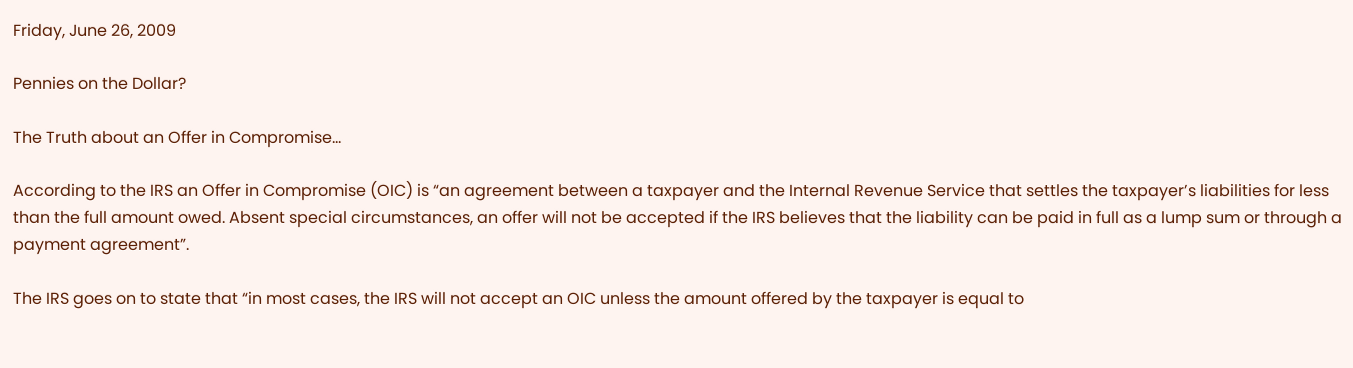Friday, June 26, 2009

Pennies on the Dollar?

The Truth about an Offer in Compromise...

According to the IRS an Offer in Compromise (OIC) is “an agreement between a taxpayer and the Internal Revenue Service that settles the taxpayer’s liabilities for less than the full amount owed. Absent special circumstances, an offer will not be accepted if the IRS believes that the liability can be paid in full as a lump sum or through a payment agreement”.

The IRS goes on to state that “in most cases, the IRS will not accept an OIC unless the amount offered by the taxpayer is equal to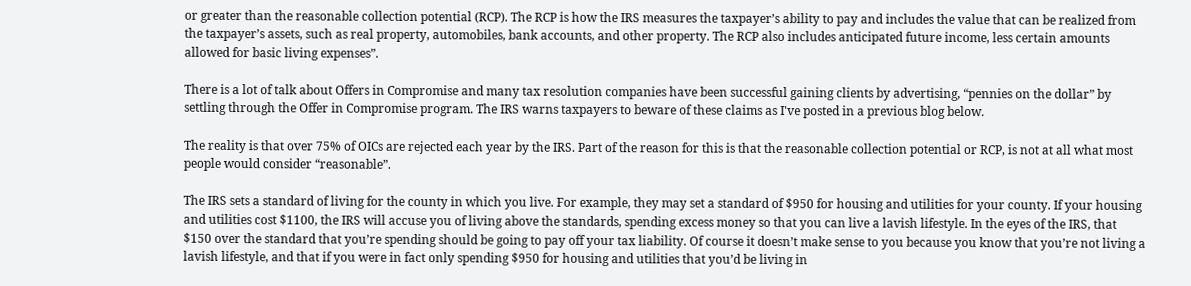or greater than the reasonable collection potential (RCP). The RCP is how the IRS measures the taxpayer’s ability to pay and includes the value that can be realized from the taxpayer’s assets, such as real property, automobiles, bank accounts, and other property. The RCP also includes anticipated future income, less certain amounts allowed for basic living expenses”.

There is a lot of talk about Offers in Compromise and many tax resolution companies have been successful gaining clients by advertising, “pennies on the dollar” by settling through the Offer in Compromise program. The IRS warns taxpayers to beware of these claims as I've posted in a previous blog below.

The reality is that over 75% of OICs are rejected each year by the IRS. Part of the reason for this is that the reasonable collection potential or RCP, is not at all what most people would consider “reasonable”.

The IRS sets a standard of living for the county in which you live. For example, they may set a standard of $950 for housing and utilities for your county. If your housing and utilities cost $1100, the IRS will accuse you of living above the standards, spending excess money so that you can live a lavish lifestyle. In the eyes of the IRS, that $150 over the standard that you’re spending should be going to pay off your tax liability. Of course it doesn’t make sense to you because you know that you’re not living a lavish lifestyle, and that if you were in fact only spending $950 for housing and utilities that you’d be living in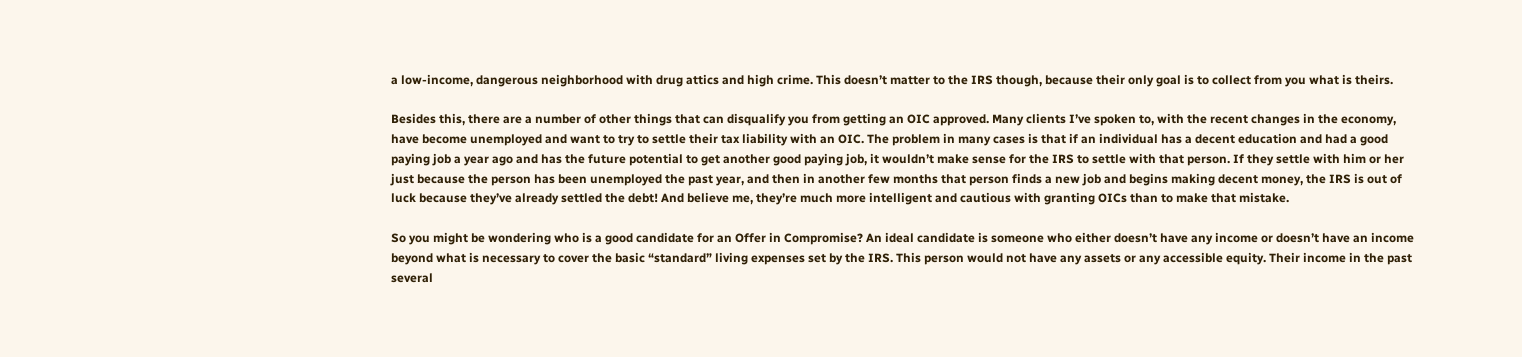a low-income, dangerous neighborhood with drug attics and high crime. This doesn’t matter to the IRS though, because their only goal is to collect from you what is theirs.

Besides this, there are a number of other things that can disqualify you from getting an OIC approved. Many clients I’ve spoken to, with the recent changes in the economy, have become unemployed and want to try to settle their tax liability with an OIC. The problem in many cases is that if an individual has a decent education and had a good paying job a year ago and has the future potential to get another good paying job, it wouldn’t make sense for the IRS to settle with that person. If they settle with him or her just because the person has been unemployed the past year, and then in another few months that person finds a new job and begins making decent money, the IRS is out of luck because they’ve already settled the debt! And believe me, they’re much more intelligent and cautious with granting OICs than to make that mistake.

So you might be wondering who is a good candidate for an Offer in Compromise? An ideal candidate is someone who either doesn’t have any income or doesn’t have an income beyond what is necessary to cover the basic “standard” living expenses set by the IRS. This person would not have any assets or any accessible equity. Their income in the past several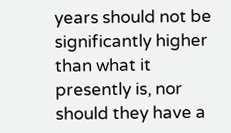years should not be significantly higher than what it presently is, nor should they have a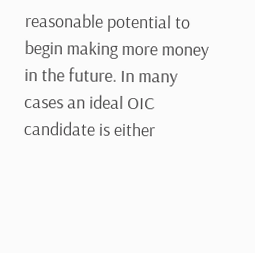reasonable potential to begin making more money in the future. In many cases an ideal OIC candidate is either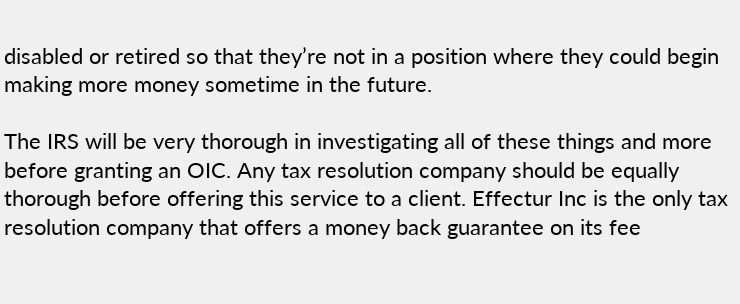disabled or retired so that they’re not in a position where they could begin making more money sometime in the future.

The IRS will be very thorough in investigating all of these things and more before granting an OIC. Any tax resolution company should be equally thorough before offering this service to a client. Effectur Inc is the only tax resolution company that offers a money back guarantee on its fee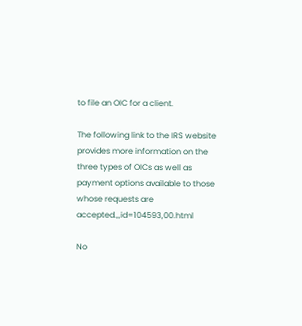to file an OIC for a client.

The following link to the IRS website provides more information on the three types of OICs as well as payment options available to those whose requests are accepted.,,id=104593,00.html

No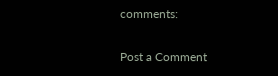comments:

Post a Comment